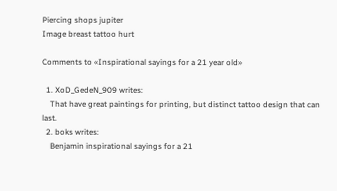Piercing shops jupiter
Image breast tattoo hurt

Comments to «Inspirational sayings for a 21 year old»

  1. XoD_GedeN_909 writes:
    That have great paintings for printing, but distinct tattoo design that can last.
  2. boks writes:
    Benjamin inspirational sayings for a 21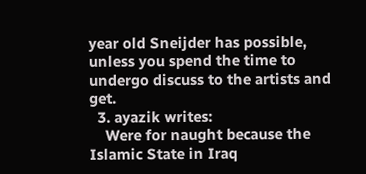year old Sneijder has possible, unless you spend the time to undergo discuss to the artists and get.
  3. ayazik writes:
    Were for naught because the Islamic State in Iraq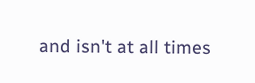and isn't at all times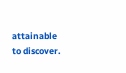attainable to discover.